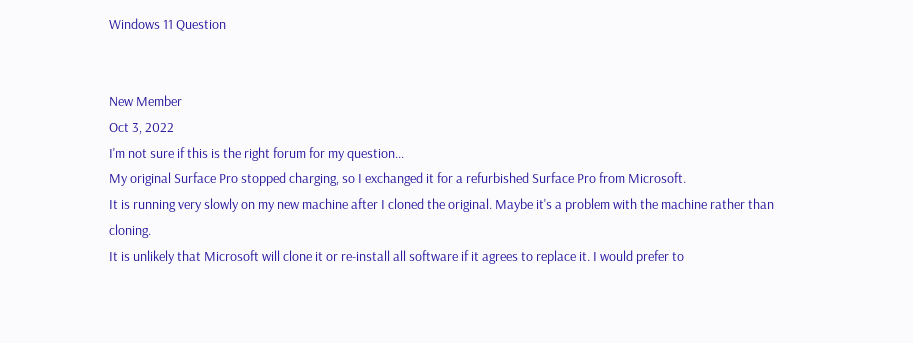Windows 11 Question


New Member
Oct 3, 2022
I'm not sure if this is the right forum for my question...
My original Surface Pro stopped charging, so I exchanged it for a refurbished Surface Pro from Microsoft.
It is running very slowly on my new machine after I cloned the original. Maybe it's a problem with the machine rather than cloning.
It is unlikely that Microsoft will clone it or re-install all software if it agrees to replace it. I would prefer to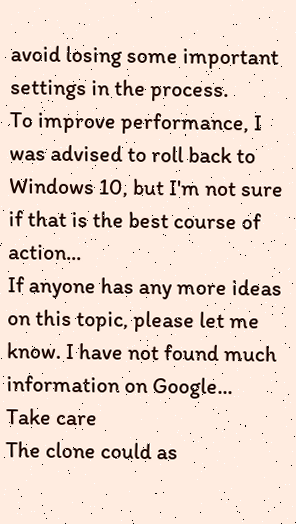avoid losing some important settings in the process.
To improve performance, I was advised to roll back to Windows 10, but I'm not sure if that is the best course of action...
If anyone has any more ideas on this topic, please let me know. I have not found much information on Google...
Take care
The clone could as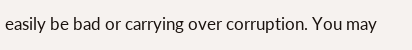easily be bad or carrying over corruption. You may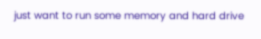just want to run some memory and hard drive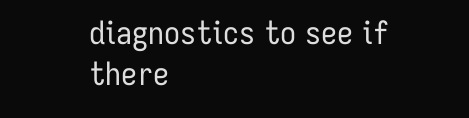diagnostics to see if there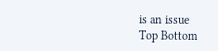is an issue
Top Bottom